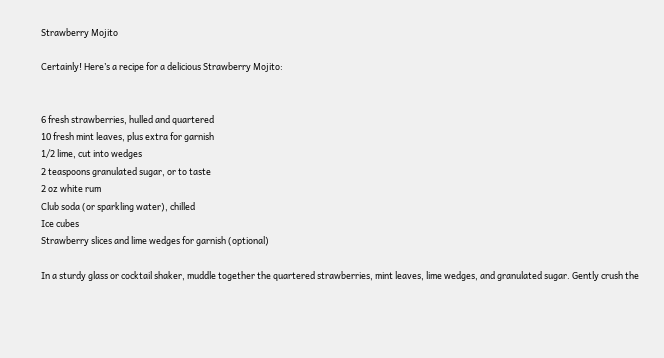Strawberry Mojito

Certainly! Here’s a recipe for a delicious Strawberry Mojito:


6 fresh strawberries, hulled and quartered
10 fresh mint leaves, plus extra for garnish
1/2 lime, cut into wedges
2 teaspoons granulated sugar, or to taste
2 oz white rum
Club soda (or sparkling water), chilled
Ice cubes
Strawberry slices and lime wedges for garnish (optional)

In a sturdy glass or cocktail shaker, muddle together the quartered strawberries, mint leaves, lime wedges, and granulated sugar. Gently crush the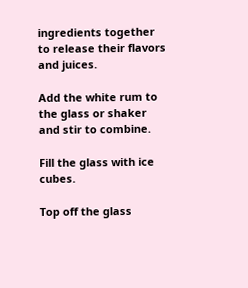ingredients together to release their flavors and juices.

Add the white rum to the glass or shaker and stir to combine.

Fill the glass with ice cubes.

Top off the glass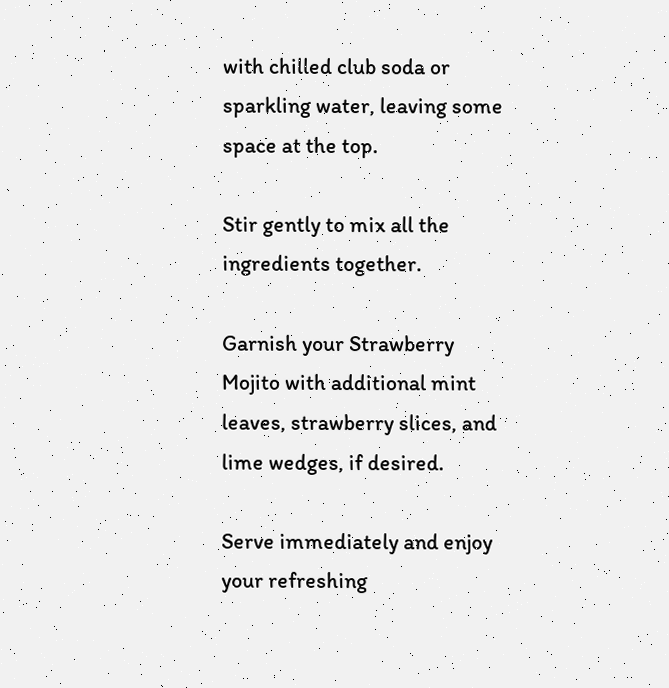with chilled club soda or sparkling water, leaving some space at the top.

Stir gently to mix all the ingredients together.

Garnish your Strawberry Mojito with additional mint leaves, strawberry slices, and lime wedges, if desired.

Serve immediately and enjoy your refreshing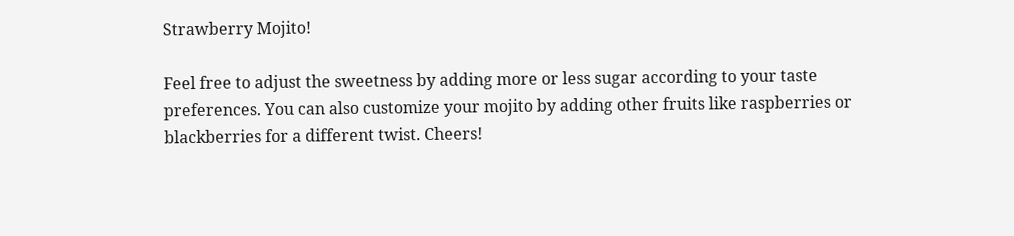Strawberry Mojito!

Feel free to adjust the sweetness by adding more or less sugar according to your taste preferences. You can also customize your mojito by adding other fruits like raspberries or blackberries for a different twist. Cheers!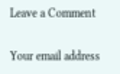Leave a Comment

Your email address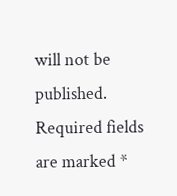will not be published. Required fields are marked *